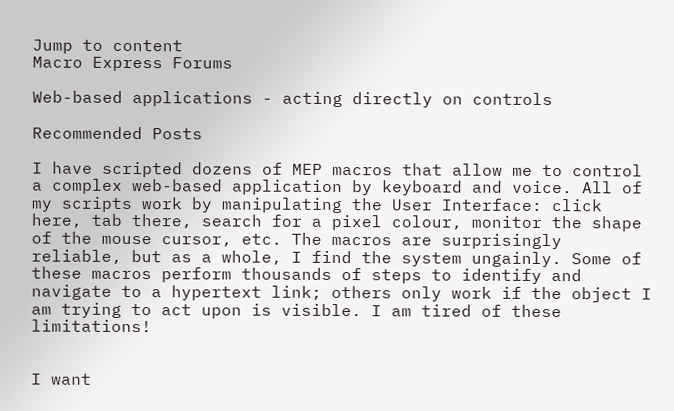Jump to content
Macro Express Forums

Web-based applications - acting directly on controls

Recommended Posts

I have scripted dozens of MEP macros that allow me to control a complex web-based application by keyboard and voice. All of my scripts work by manipulating the User Interface: click here, tab there, search for a pixel colour, monitor the shape of the mouse cursor, etc. The macros are surprisingly reliable, but as a whole, I find the system ungainly. Some of these macros perform thousands of steps to identify and navigate to a hypertext link; others only work if the object I am trying to act upon is visible. I am tired of these limitations!


I want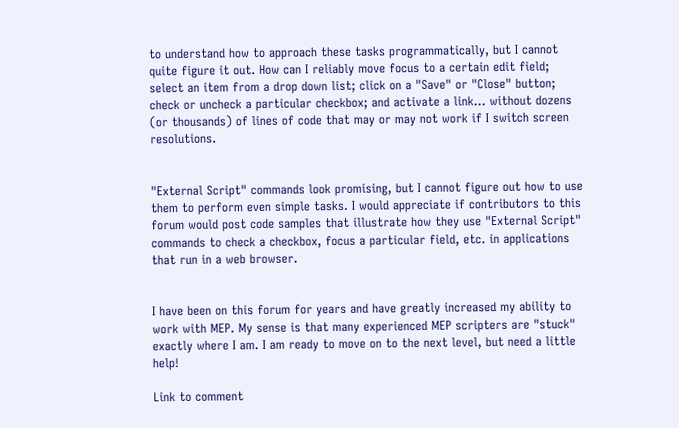to understand how to approach these tasks programmatically, but I cannot quite figure it out. How can I reliably move focus to a certain edit field; select an item from a drop down list; click on a "Save" or "Close" button; check or uncheck a particular checkbox; and activate a link... without dozens (or thousands) of lines of code that may or may not work if I switch screen resolutions.


"External Script" commands look promising, but I cannot figure out how to use them to perform even simple tasks. I would appreciate if contributors to this forum would post code samples that illustrate how they use "External Script" commands to check a checkbox, focus a particular field, etc. in applications that run in a web browser.


I have been on this forum for years and have greatly increased my ability to work with MEP. My sense is that many experienced MEP scripters are "stuck" exactly where I am. I am ready to move on to the next level, but need a little help!

Link to comment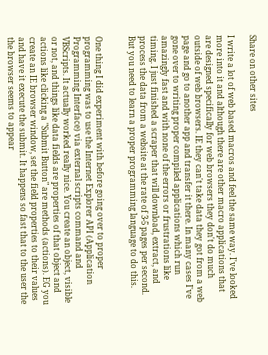Share on other sites

I write a lot of web based macros and feel the same way. I've looked more into it and although there are other macro applications that are designed specifically for web browsers they don't do much outside of web browsers. IE they can't take data they got from a web page and go to another app and transfer it there. In many cases I've gone over to writing proper compiled applications which run amazingly fast and with none of the errors or frustrations like timing. I just finished a scraper that will download, extract, and process the data from a website at the rate of 3-5 pages per second. But you need to learn a proper programming language to do this.


One thing I did experiment with before going over to proper programming was to use the Internet Explorer API (Application Programming Interface) via external scripts command and VBScripts. It actually worked really nice. You create an object, visible or not, and things like data fields are properties of that object and actions like clicking a "Submit Button" are methods (actions). EG you create an IE browser window, set the field properties to their values and have it execute the submit. It happens so fast that to the user the the browser seems to appear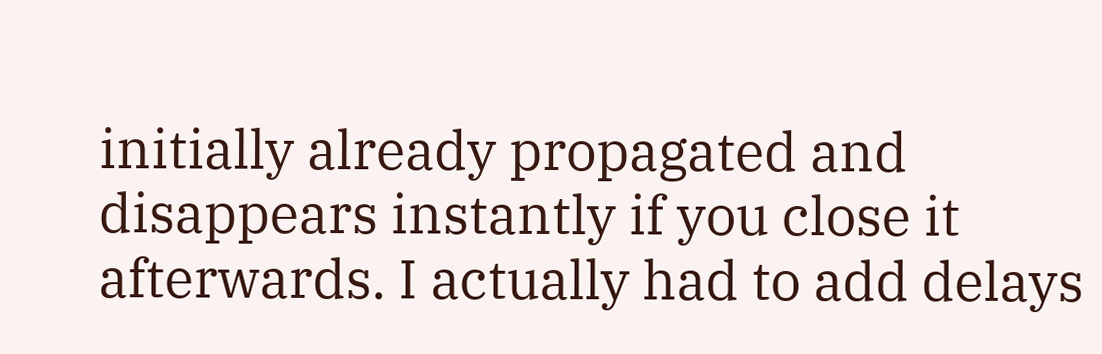initially already propagated and disappears instantly if you close it afterwards. I actually had to add delays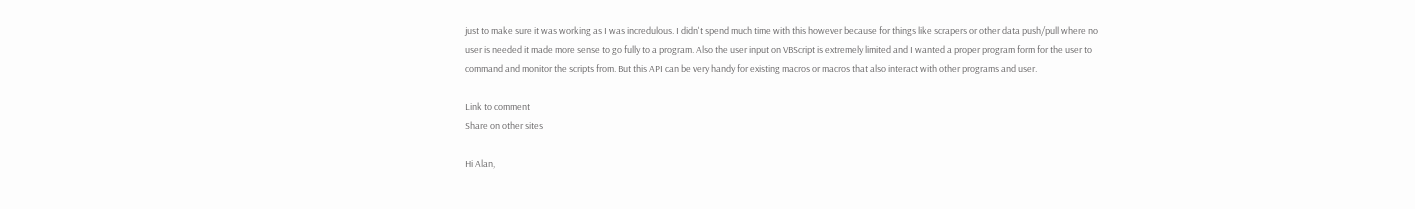just to make sure it was working as I was incredulous. I didn't spend much time with this however because for things like scrapers or other data push/pull where no user is needed it made more sense to go fully to a program. Also the user input on VBScript is extremely limited and I wanted a proper program form for the user to command and monitor the scripts from. But this API can be very handy for existing macros or macros that also interact with other programs and user.

Link to comment
Share on other sites

Hi Alan,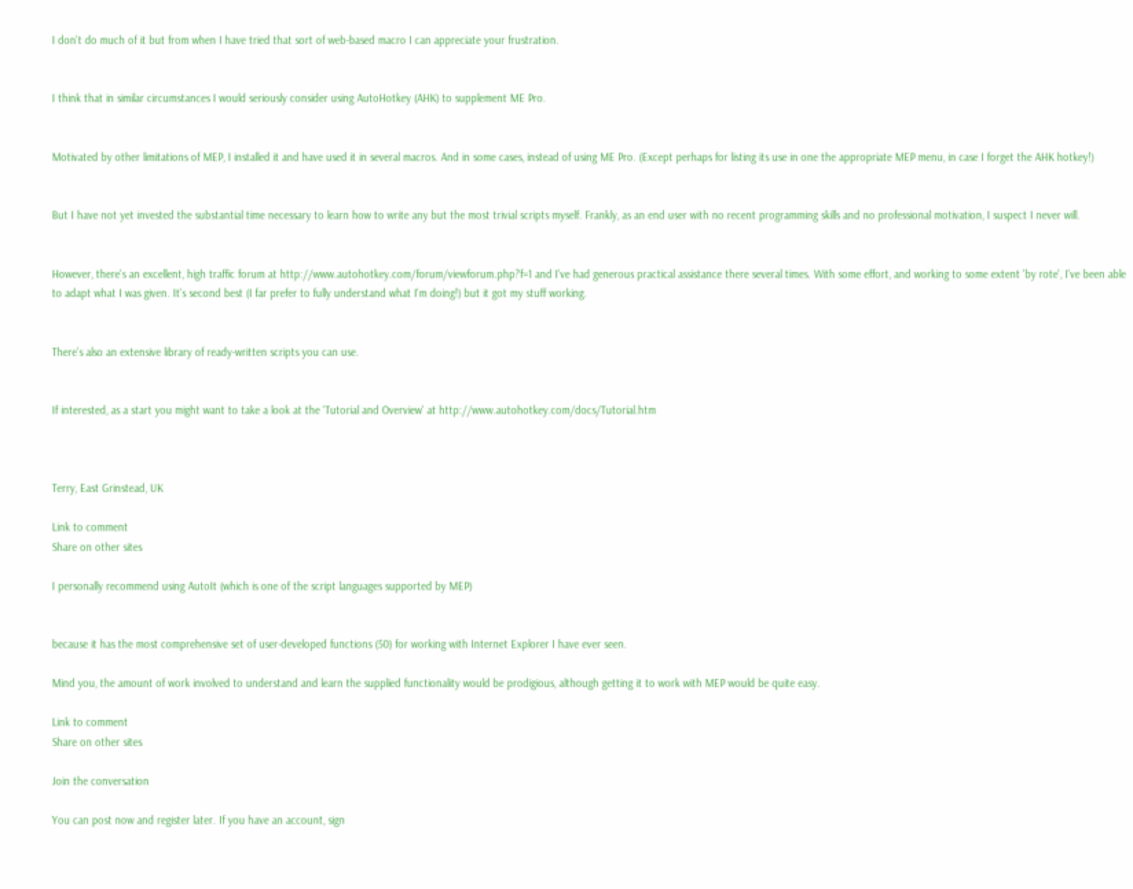I don't do much of it but from when I have tried that sort of web-based macro I can appreciate your frustration.


I think that in similar circumstances I would seriously consider using AutoHotkey (AHK) to supplement ME Pro.


Motivated by other limitations of MEP, I installed it and have used it in several macros. And in some cases, instead of using ME Pro. (Except perhaps for listing its use in one the appropriate MEP menu, in case I forget the AHK hotkey!)


But I have not yet invested the substantial time necessary to learn how to write any but the most trivial scripts myself. Frankly, as an end user with no recent programming skills and no professional motivation, I suspect I never will.


However, there's an excellent, high traffic forum at http://www.autohotkey.com/forum/viewforum.php?f=1 and I've had generous practical assistance there several times. With some effort, and working to some extent 'by rote', I've been able to adapt what I was given. It's second best (I far prefer to fully understand what I'm doing!) but it got my stuff working.


There's also an extensive library of ready-written scripts you can use.


If interested, as a start you might want to take a look at the 'Tutorial and Overview' at http://www.autohotkey.com/docs/Tutorial.htm



Terry, East Grinstead, UK

Link to comment
Share on other sites

I personally recommend using AutoIt (which is one of the script languages supported by MEP)


because it has the most comprehensive set of user-developed functions (50) for working with Internet Explorer I have ever seen.

Mind you, the amount of work involved to understand and learn the supplied functionality would be prodigious, although getting it to work with MEP would be quite easy.

Link to comment
Share on other sites

Join the conversation

You can post now and register later. If you have an account, sign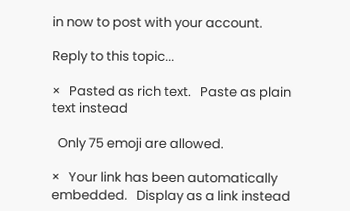in now to post with your account.

Reply to this topic...

×   Pasted as rich text.   Paste as plain text instead

  Only 75 emoji are allowed.

×   Your link has been automatically embedded.   Display as a link instead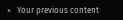×   Your previous content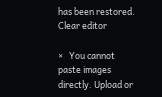has been restored.   Clear editor

×   You cannot paste images directly. Upload or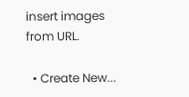insert images from URL.

  • Create New...